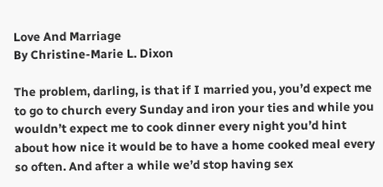Love And Marriage
By Christine-Marie L. Dixon

The problem, darling, is that if I married you, you’d expect me to go to church every Sunday and iron your ties and while you wouldn’t expect me to cook dinner every night you’d hint about how nice it would be to have a home cooked meal every so often. And after a while we’d stop having sex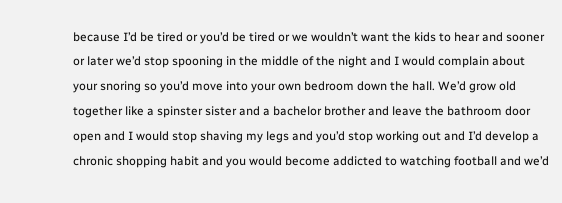because I’d be tired or you’d be tired or we wouldn’t want the kids to hear and sooner or later we’d stop spooning in the middle of the night and I would complain about your snoring so you’d move into your own bedroom down the hall. We’d grow old together like a spinster sister and a bachelor brother and leave the bathroom door open and I would stop shaving my legs and you’d stop working out and I’d develop a chronic shopping habit and you would become addicted to watching football and we’d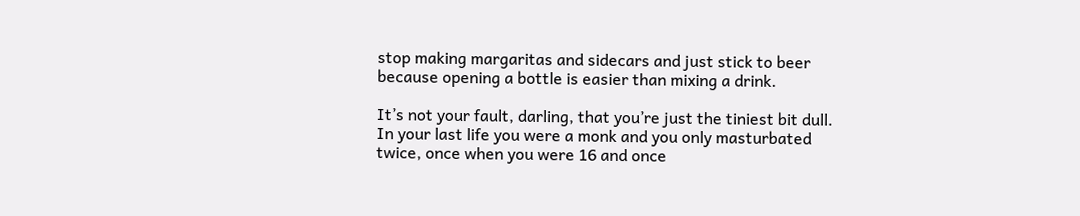stop making margaritas and sidecars and just stick to beer because opening a bottle is easier than mixing a drink.

It’s not your fault, darling, that you’re just the tiniest bit dull. In your last life you were a monk and you only masturbated twice, once when you were 16 and once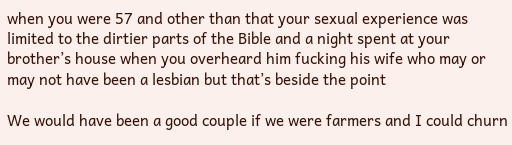when you were 57 and other than that your sexual experience was limited to the dirtier parts of the Bible and a night spent at your brother’s house when you overheard him fucking his wife who may or may not have been a lesbian but that’s beside the point

We would have been a good couple if we were farmers and I could churn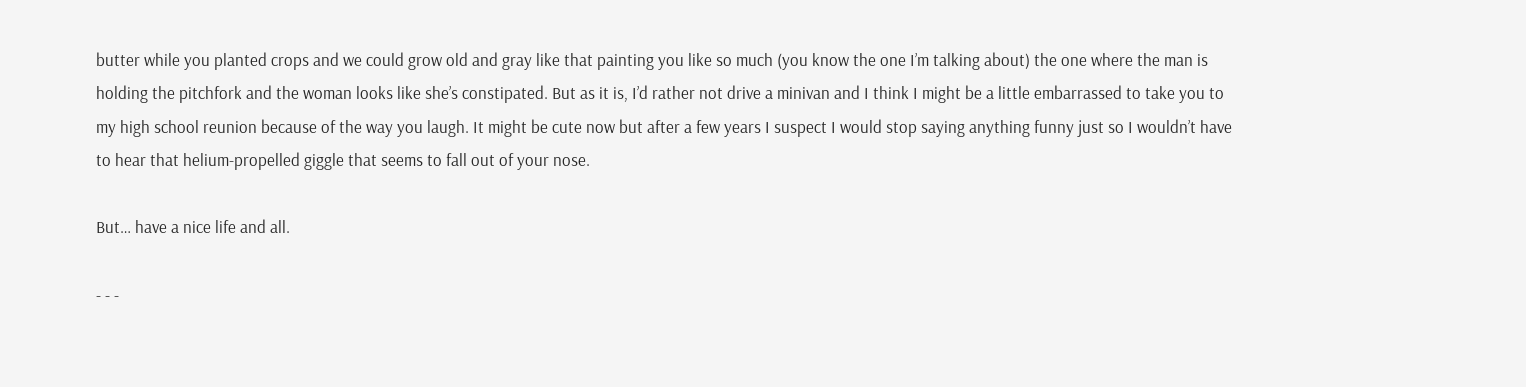butter while you planted crops and we could grow old and gray like that painting you like so much (you know the one I’m talking about) the one where the man is holding the pitchfork and the woman looks like she’s constipated. But as it is, I’d rather not drive a minivan and I think I might be a little embarrassed to take you to my high school reunion because of the way you laugh. It might be cute now but after a few years I suspect I would stop saying anything funny just so I wouldn’t have to hear that helium-propelled giggle that seems to fall out of your nose.

But… have a nice life and all.

- - -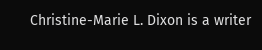Christine-Marie L. Dixon is a writer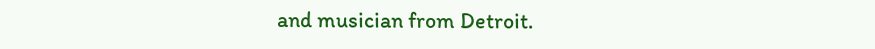and musician from Detroit.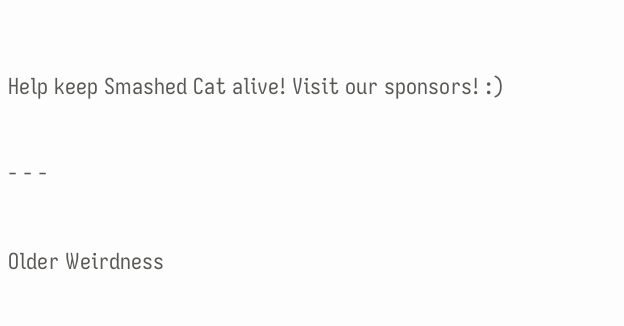Help keep Smashed Cat alive! Visit our sponsors! :)

- - -

Older Weirdness